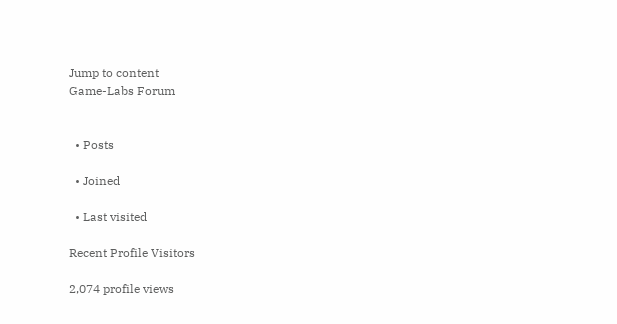Jump to content
Game-Labs Forum


  • Posts

  • Joined

  • Last visited

Recent Profile Visitors

2,074 profile views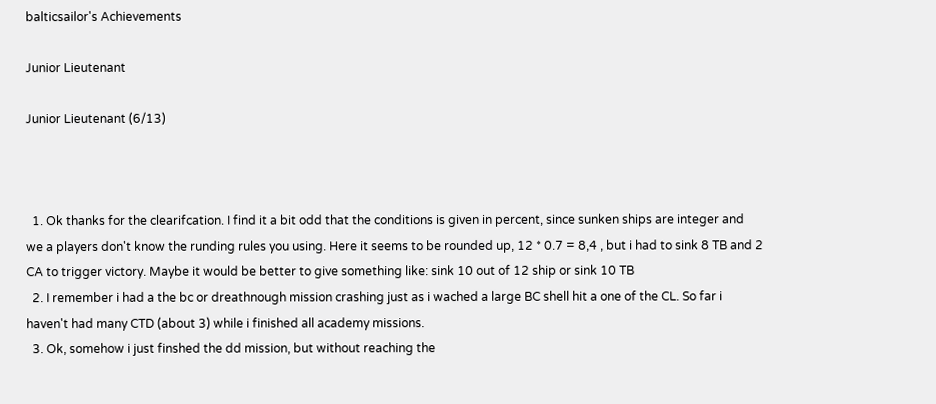balticsailor's Achievements

Junior Lieutenant

Junior Lieutenant (6/13)



  1. Ok thanks for the clearifcation. I find it a bit odd that the conditions is given in percent, since sunken ships are integer and we a players don't know the runding rules you using. Here it seems to be rounded up, 12 * 0.7 = 8,4 , but i had to sink 8 TB and 2 CA to trigger victory. Maybe it would be better to give something like: sink 10 out of 12 ship or sink 10 TB
  2. I remember i had a the bc or dreathnough mission crashing just as i wached a large BC shell hit a one of the CL. So far i haven't had many CTD (about 3) while i finished all academy missions.
  3. Ok, somehow i just finshed the dd mission, but without reaching the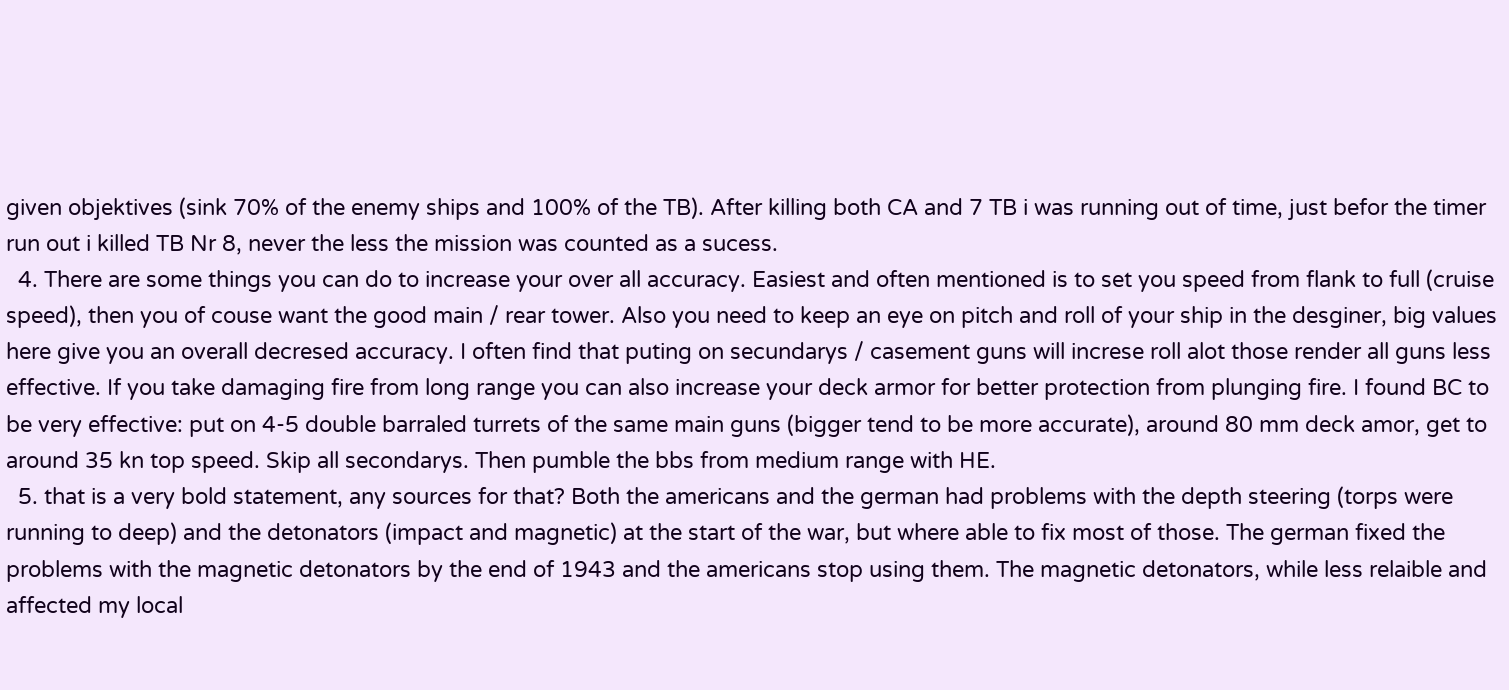given objektives (sink 70% of the enemy ships and 100% of the TB). After killing both CA and 7 TB i was running out of time, just befor the timer run out i killed TB Nr 8, never the less the mission was counted as a sucess.
  4. There are some things you can do to increase your over all accuracy. Easiest and often mentioned is to set you speed from flank to full (cruise speed), then you of couse want the good main / rear tower. Also you need to keep an eye on pitch and roll of your ship in the desginer, big values here give you an overall decresed accuracy. I often find that puting on secundarys / casement guns will increse roll alot those render all guns less effective. If you take damaging fire from long range you can also increase your deck armor for better protection from plunging fire. I found BC to be very effective: put on 4-5 double barraled turrets of the same main guns (bigger tend to be more accurate), around 80 mm deck amor, get to around 35 kn top speed. Skip all secondarys. Then pumble the bbs from medium range with HE.
  5. that is a very bold statement, any sources for that? Both the americans and the german had problems with the depth steering (torps were running to deep) and the detonators (impact and magnetic) at the start of the war, but where able to fix most of those. The german fixed the problems with the magnetic detonators by the end of 1943 and the americans stop using them. The magnetic detonators, while less relaible and affected my local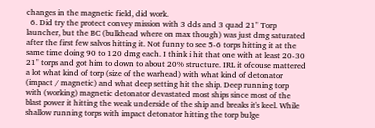changes in the magnetic field, did work.
  6. Did try the protect convey mission with 3 dds and 3 quad 21" Torp launcher, but the BC (bulkhead where on max though) was just dmg saturated after the first few salvos hitting it. Not funny to see 5-6 torps hitting it at the same time doing 90 to 120 dmg each. I think i hit that one with at least 20-30 21" torps and got him to down to about 20% structure. IRL it ofcouse mattered a lot what kind of torp (size of the warhead) with what kind of detonator (impact / magnetic) and what deep setting hit the ship. Deep running torp with (working) magnetic detonator devastated most ships since most of the blast power it hitting the weak underside of the ship and breaks it's keel. While shallow running torps with impact detonator hitting the torp bulge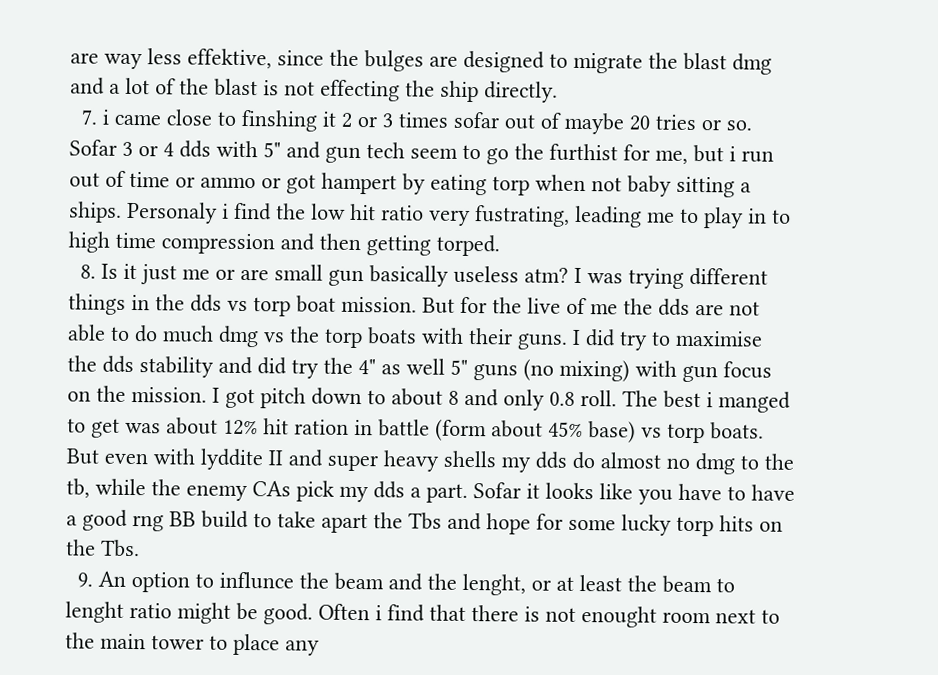are way less effektive, since the bulges are designed to migrate the blast dmg and a lot of the blast is not effecting the ship directly.
  7. i came close to finshing it 2 or 3 times sofar out of maybe 20 tries or so. Sofar 3 or 4 dds with 5" and gun tech seem to go the furthist for me, but i run out of time or ammo or got hampert by eating torp when not baby sitting a ships. Personaly i find the low hit ratio very fustrating, leading me to play in to high time compression and then getting torped.
  8. Is it just me or are small gun basically useless atm? I was trying different things in the dds vs torp boat mission. But for the live of me the dds are not able to do much dmg vs the torp boats with their guns. I did try to maximise the dds stability and did try the 4" as well 5" guns (no mixing) with gun focus on the mission. I got pitch down to about 8 and only 0.8 roll. The best i manged to get was about 12% hit ration in battle (form about 45% base) vs torp boats. But even with lyddite II and super heavy shells my dds do almost no dmg to the tb, while the enemy CAs pick my dds a part. Sofar it looks like you have to have a good rng BB build to take apart the Tbs and hope for some lucky torp hits on the Tbs.
  9. An option to influnce the beam and the lenght, or at least the beam to lenght ratio might be good. Often i find that there is not enought room next to the main tower to place any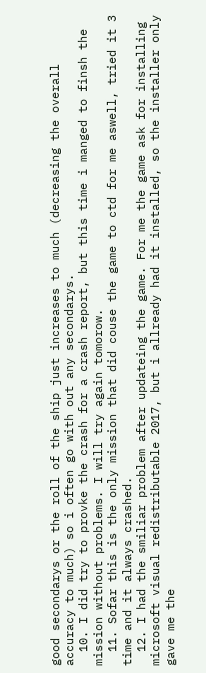good secondarys or the roll of the ship just increases to much (decreasing the overall accuracy to much) so i often go with out any secondarys.
  10. I did try to provke the crash for a crash report, but this time i manged to finsh the mission without problems. I will try again tomorow.
  11. Sofar this is the only mission that did couse the game to ctd for me aswell, tried it 3 time and it always crashed.
  12. I had the smiliar problem after updateing the game. For me the game ask for installing microsoft visual redistributable 2017, but i allready had it installed, so the installer only gave me the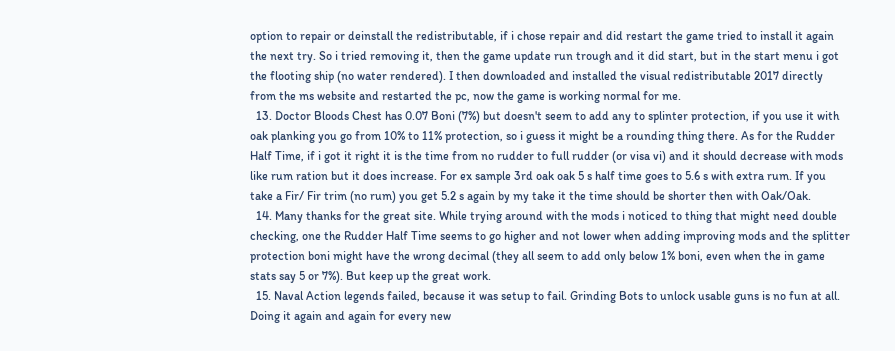option to repair or deinstall the redistributable, if i chose repair and did restart the game tried to install it again the next try. So i tried removing it, then the game update run trough and it did start, but in the start menu i got the flooting ship (no water rendered). I then downloaded and installed the visual redistributable 2017 directly from the ms website and restarted the pc, now the game is working normal for me.
  13. Doctor Bloods Chest has 0.07 Boni (7%) but doesn't seem to add any to splinter protection, if you use it with oak planking you go from 10% to 11% protection, so i guess it might be a rounding thing there. As for the Rudder Half Time, if i got it right it is the time from no rudder to full rudder (or visa vi) and it should decrease with mods like rum ration but it does increase. For ex sample 3rd oak oak 5 s half time goes to 5.6 s with extra rum. If you take a Fir/ Fir trim (no rum) you get 5.2 s again by my take it the time should be shorter then with Oak/Oak.
  14. Many thanks for the great site. While trying around with the mods i noticed to thing that might need double checking, one the Rudder Half Time seems to go higher and not lower when adding improving mods and the splitter protection boni might have the wrong decimal (they all seem to add only below 1% boni, even when the in game stats say 5 or 7%). But keep up the great work.
  15. Naval Action legends failed, because it was setup to fail. Grinding Bots to unlock usable guns is no fun at all. Doing it again and again for every new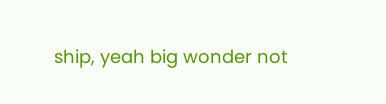ship, yeah big wonder not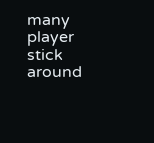many player stick around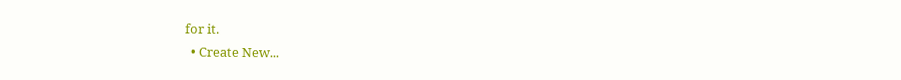for it.
  • Create New...